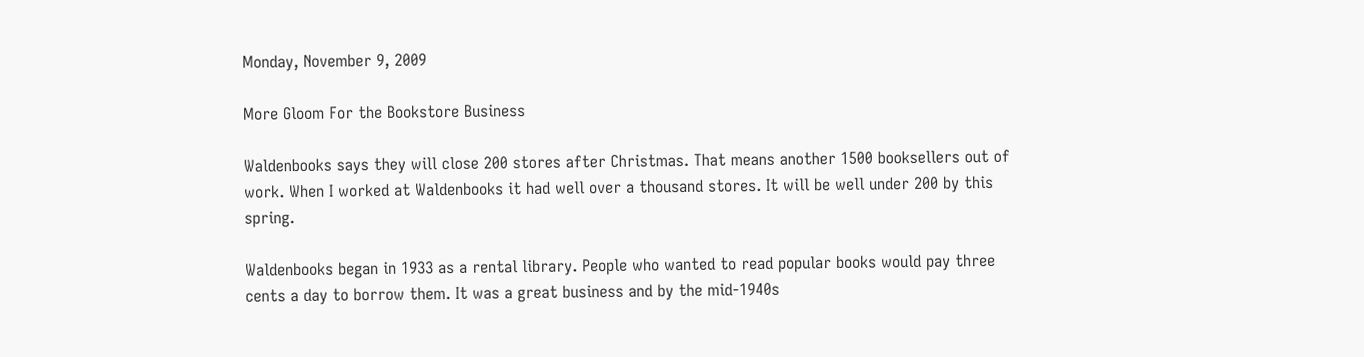Monday, November 9, 2009

More Gloom For the Bookstore Business

Waldenbooks says they will close 200 stores after Christmas. That means another 1500 booksellers out of work. When I worked at Waldenbooks it had well over a thousand stores. It will be well under 200 by this spring.

Waldenbooks began in 1933 as a rental library. People who wanted to read popular books would pay three cents a day to borrow them. It was a great business and by the mid-1940s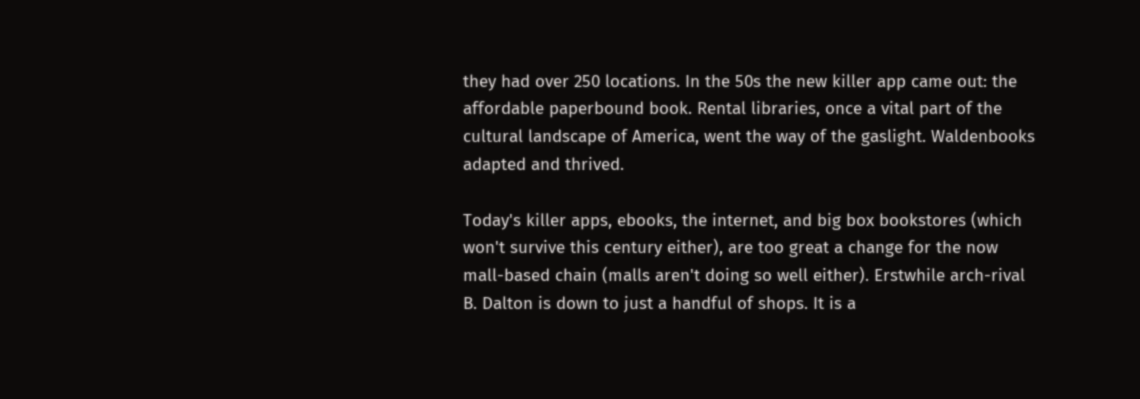they had over 250 locations. In the 50s the new killer app came out: the affordable paperbound book. Rental libraries, once a vital part of the cultural landscape of America, went the way of the gaslight. Waldenbooks adapted and thrived.

Today's killer apps, ebooks, the internet, and big box bookstores (which won't survive this century either), are too great a change for the now mall-based chain (malls aren't doing so well either). Erstwhile arch-rival B. Dalton is down to just a handful of shops. It is a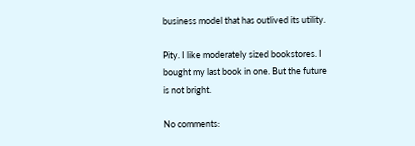business model that has outlived its utility.

Pity. I like moderately sized bookstores. I bought my last book in one. But the future is not bright.

No comments: